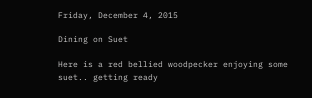Friday, December 4, 2015

Dining on Suet

Here is a red bellied woodpecker enjoying some suet.. getting ready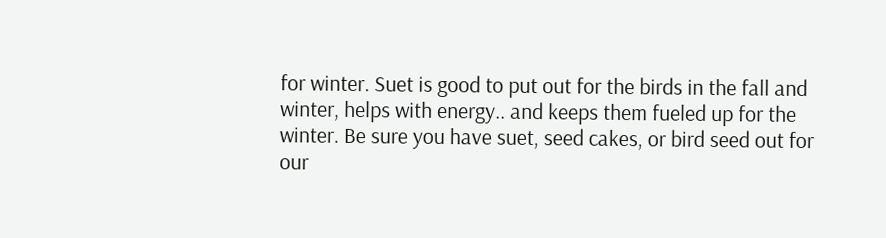for winter. Suet is good to put out for the birds in the fall and winter, helps with energy.. and keeps them fueled up for the winter. Be sure you have suet, seed cakes, or bird seed out for our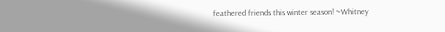feathered friends this winter season! ~Whitney